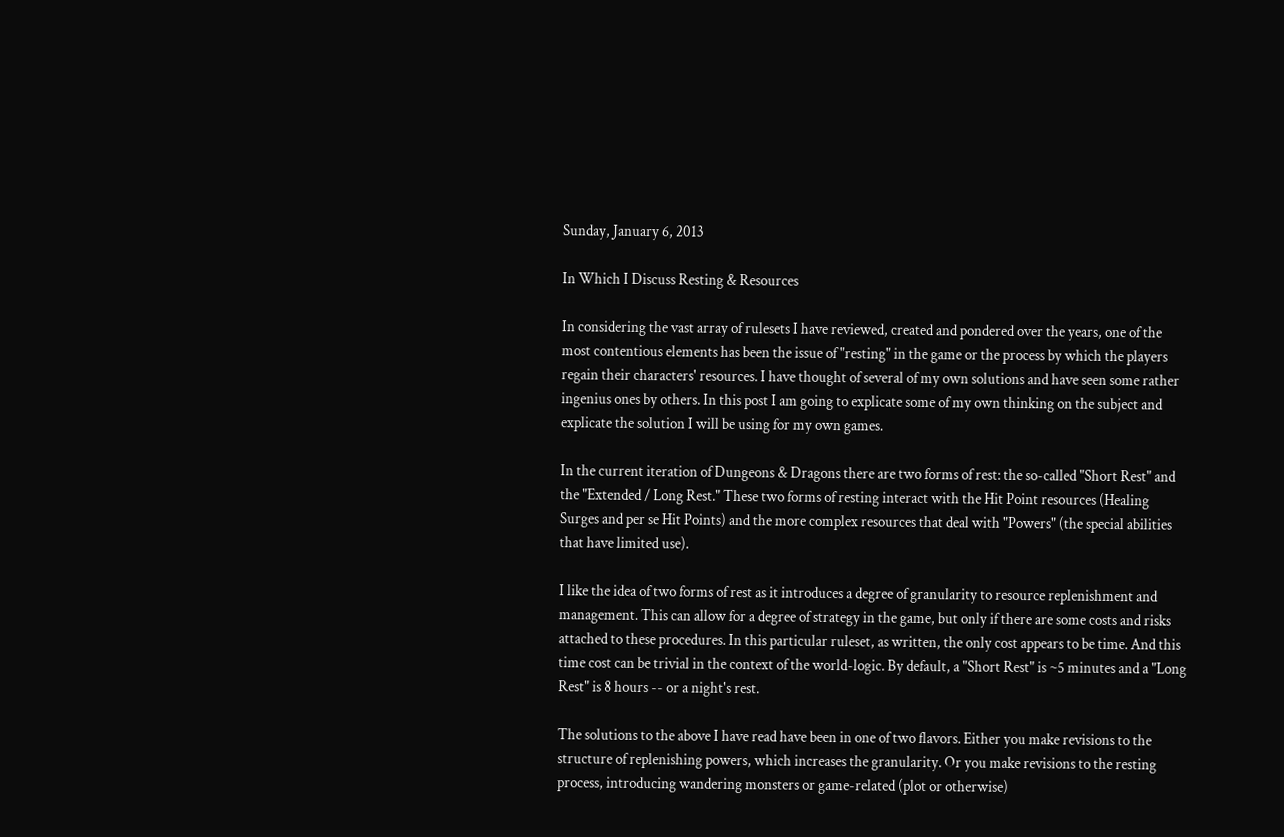Sunday, January 6, 2013

In Which I Discuss Resting & Resources

In considering the vast array of rulesets I have reviewed, created and pondered over the years, one of the most contentious elements has been the issue of "resting" in the game or the process by which the players regain their characters' resources. I have thought of several of my own solutions and have seen some rather ingenius ones by others. In this post I am going to explicate some of my own thinking on the subject and explicate the solution I will be using for my own games.

In the current iteration of Dungeons & Dragons there are two forms of rest: the so-called "Short Rest" and the "Extended / Long Rest." These two forms of resting interact with the Hit Point resources (Healing Surges and per se Hit Points) and the more complex resources that deal with "Powers" (the special abilities that have limited use).

I like the idea of two forms of rest as it introduces a degree of granularity to resource replenishment and management. This can allow for a degree of strategy in the game, but only if there are some costs and risks attached to these procedures. In this particular ruleset, as written, the only cost appears to be time. And this time cost can be trivial in the context of the world-logic. By default, a "Short Rest" is ~5 minutes and a "Long Rest" is 8 hours -- or a night's rest.

The solutions to the above I have read have been in one of two flavors. Either you make revisions to the structure of replenishing powers, which increases the granularity. Or you make revisions to the resting process, introducing wandering monsters or game-related (plot or otherwise)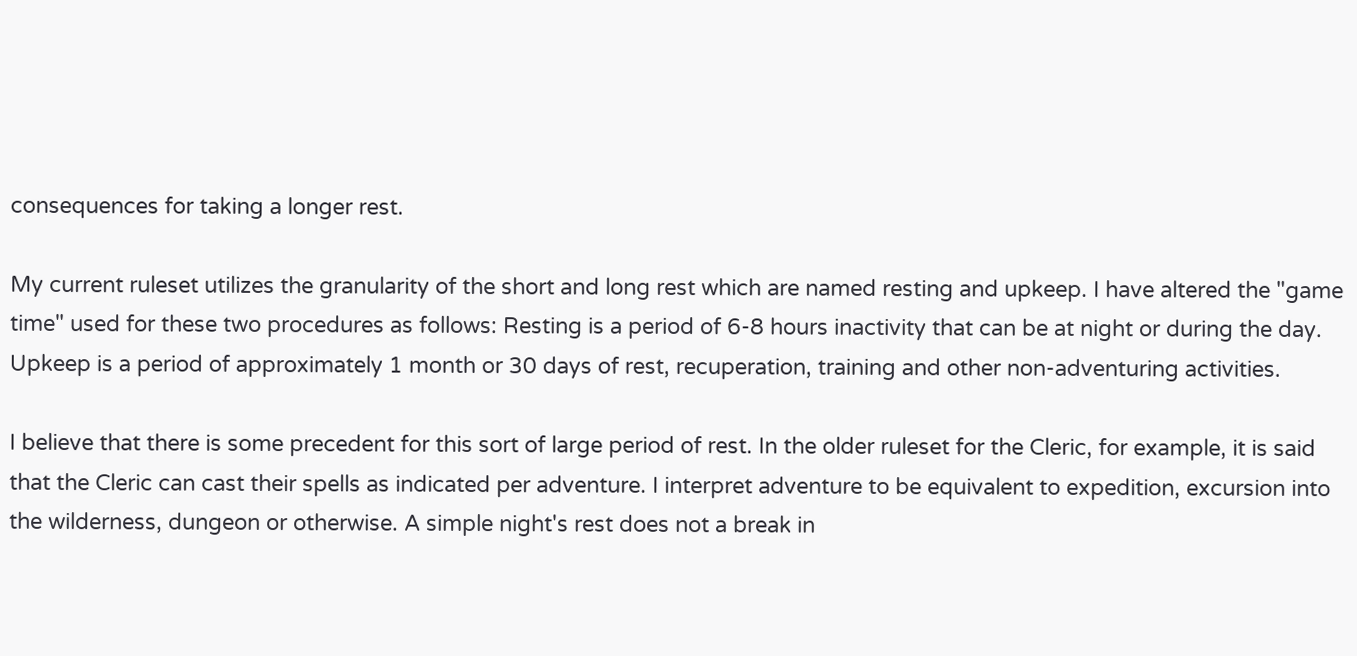consequences for taking a longer rest.

My current ruleset utilizes the granularity of the short and long rest which are named resting and upkeep. I have altered the "game time" used for these two procedures as follows: Resting is a period of 6-8 hours inactivity that can be at night or during the day. Upkeep is a period of approximately 1 month or 30 days of rest, recuperation, training and other non-adventuring activities.

I believe that there is some precedent for this sort of large period of rest. In the older ruleset for the Cleric, for example, it is said that the Cleric can cast their spells as indicated per adventure. I interpret adventure to be equivalent to expedition, excursion into the wilderness, dungeon or otherwise. A simple night's rest does not a break in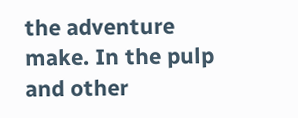the adventure make. In the pulp and other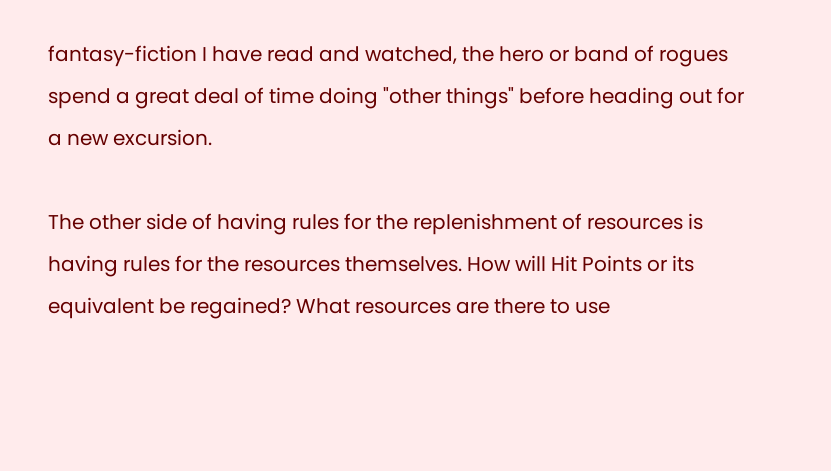fantasy-fiction I have read and watched, the hero or band of rogues spend a great deal of time doing "other things" before heading out for a new excursion.

The other side of having rules for the replenishment of resources is having rules for the resources themselves. How will Hit Points or its equivalent be regained? What resources are there to use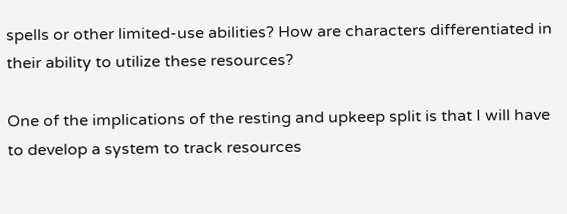spells or other limited-use abilities? How are characters differentiated in their ability to utilize these resources?

One of the implications of the resting and upkeep split is that I will have to develop a system to track resources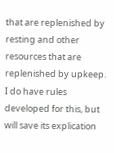that are replenished by resting and other resources that are replenished by upkeep. I do have rules developed for this, but will save its explication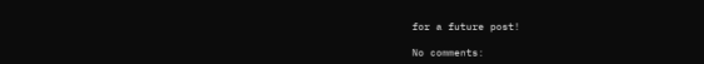for a future post!

No comments: